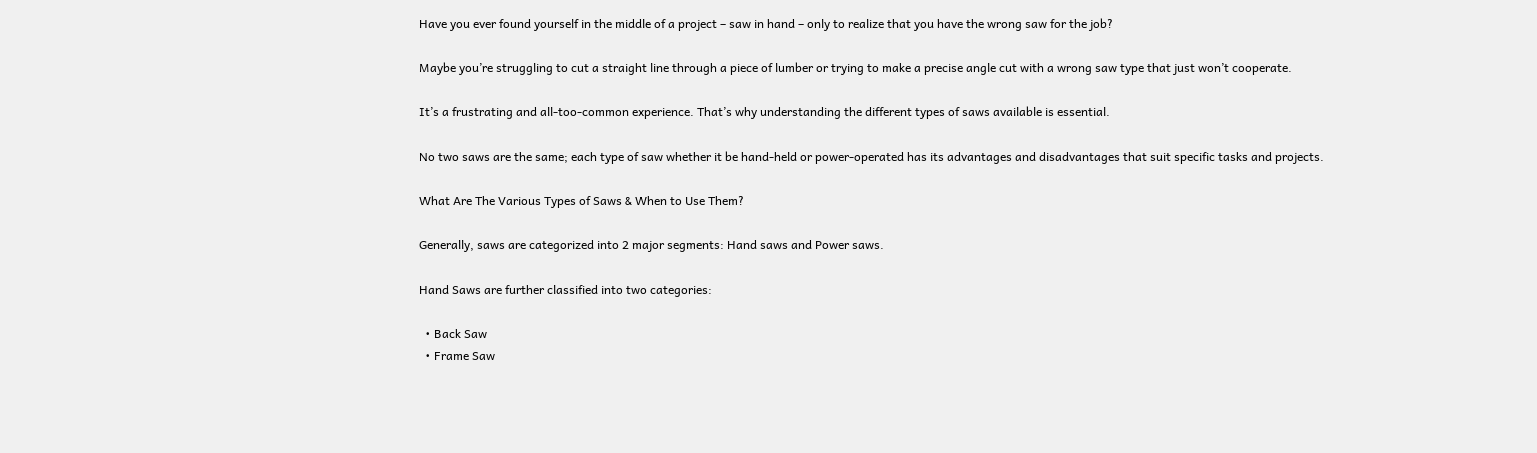Have you ever found yourself in the middle of a project – saw in hand – only to realize that you have the wrong saw for the job?

Maybe you’re struggling to cut a straight line through a piece of lumber or trying to make a precise angle cut with a wrong saw type that just won’t cooperate.

It’s a frustrating and all-too-common experience. That’s why understanding the different types of saws available is essential.

No two saws are the same; each type of saw whether it be hand-held or power-operated has its advantages and disadvantages that suit specific tasks and projects.

What Are The Various Types of Saws & When to Use Them?

Generally, saws are categorized into 2 major segments: Hand saws and Power saws.

Hand Saws are further classified into two categories:

  • Back Saw
  • Frame Saw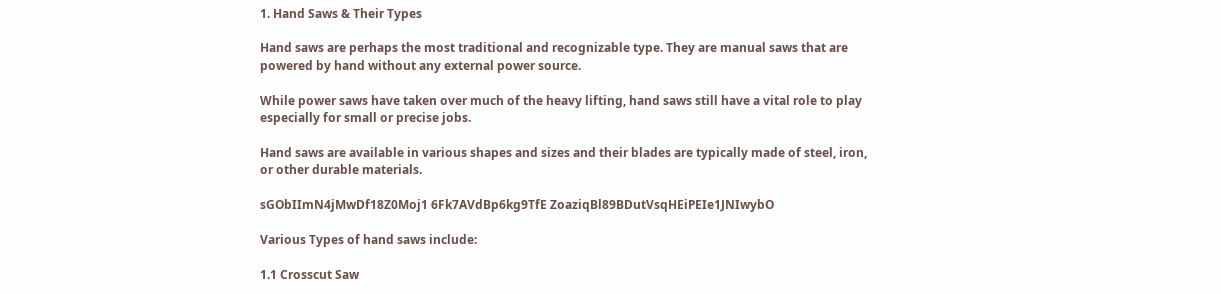1. Hand Saws & Their Types

Hand saws are perhaps the most traditional and recognizable type. They are manual saws that are powered by hand without any external power source.

While power saws have taken over much of the heavy lifting, hand saws still have a vital role to play especially for small or precise jobs.

Hand saws are available in various shapes and sizes and their blades are typically made of steel, iron, or other durable materials.

sGObIImN4jMwDf18Z0Moj1 6Fk7AVdBp6kg9TfE ZoaziqBl89BDutVsqHEiPEIe1JNIwybO

Various Types of hand saws include:

1.1 Crosscut Saw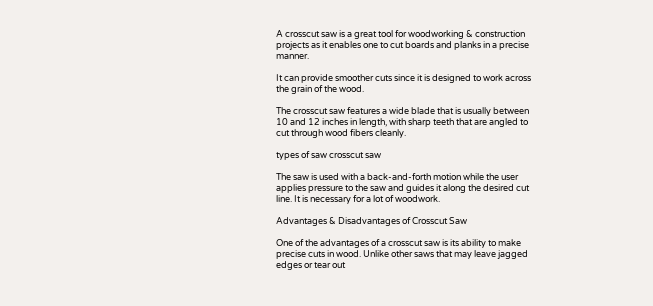A crosscut saw is a great tool for woodworking & construction projects as it enables one to cut boards and planks in a precise manner.

It can provide smoother cuts since it is designed to work across the grain of the wood.

The crosscut saw features a wide blade that is usually between 10 and 12 inches in length, with sharp teeth that are angled to cut through wood fibers cleanly.

types of saw crosscut saw

The saw is used with a back-and-forth motion while the user applies pressure to the saw and guides it along the desired cut line. It is necessary for a lot of woodwork.

Advantages & Disadvantages of Crosscut Saw

One of the advantages of a crosscut saw is its ability to make precise cuts in wood. Unlike other saws that may leave jagged edges or tear out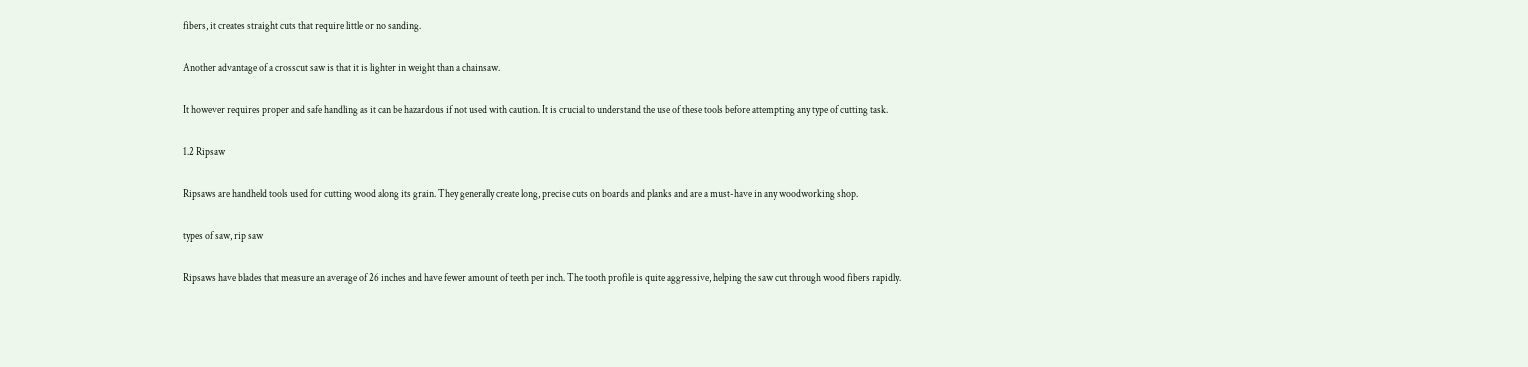fibers, it creates straight cuts that require little or no sanding.

Another advantage of a crosscut saw is that it is lighter in weight than a chainsaw.

It however requires proper and safe handling as it can be hazardous if not used with caution. It is crucial to understand the use of these tools before attempting any type of cutting task.

1.2 Ripsaw

Ripsaws are handheld tools used for cutting wood along its grain. They generally create long, precise cuts on boards and planks and are a must-have in any woodworking shop.

types of saw, rip saw

Ripsaws have blades that measure an average of 26 inches and have fewer amount of teeth per inch. The tooth profile is quite aggressive, helping the saw cut through wood fibers rapidly.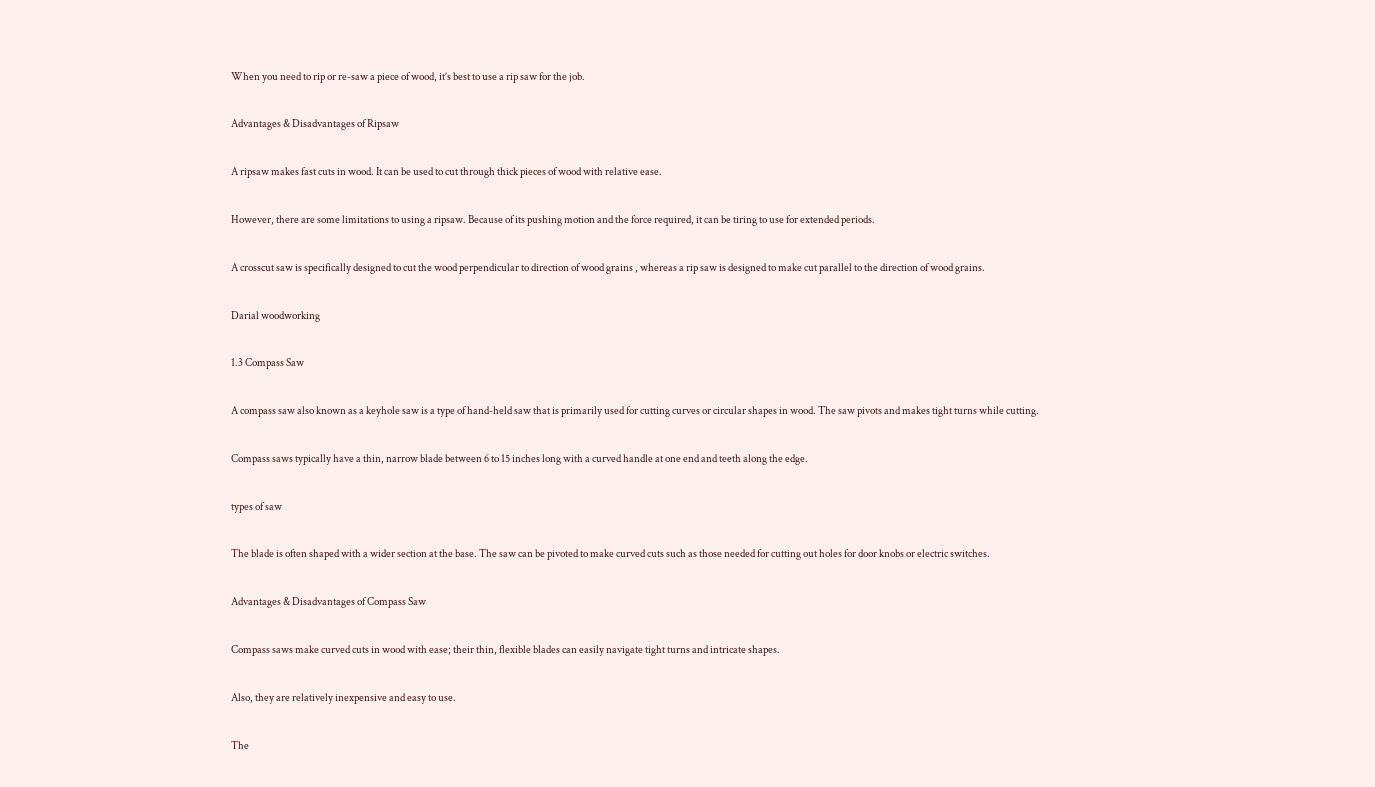When you need to rip or re-saw a piece of wood, it’s best to use a rip saw for the job.

Advantages & Disadvantages of Ripsaw

A ripsaw makes fast cuts in wood. It can be used to cut through thick pieces of wood with relative ease.

However, there are some limitations to using a ripsaw. Because of its pushing motion and the force required, it can be tiring to use for extended periods.

A crosscut saw is specifically designed to cut the wood perpendicular to direction of wood grains , whereas a rip saw is designed to make cut parallel to the direction of wood grains.

Darial woodworking

1.3 Compass Saw

A compass saw also known as a keyhole saw is a type of hand-held saw that is primarily used for cutting curves or circular shapes in wood. The saw pivots and makes tight turns while cutting.

Compass saws typically have a thin, narrow blade between 6 to 15 inches long with a curved handle at one end and teeth along the edge.

types of saw

The blade is often shaped with a wider section at the base. The saw can be pivoted to make curved cuts such as those needed for cutting out holes for door knobs or electric switches.

Advantages & Disadvantages of Compass Saw

Compass saws make curved cuts in wood with ease; their thin, flexible blades can easily navigate tight turns and intricate shapes.

Also, they are relatively inexpensive and easy to use.

The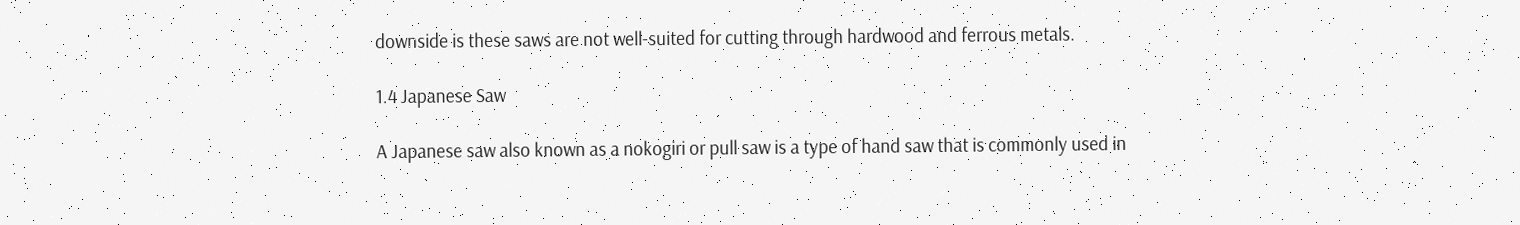downside is these saws are not well-suited for cutting through hardwood and ferrous metals.

1.4 Japanese Saw

A Japanese saw also known as a nokogiri or pull saw is a type of hand saw that is commonly used in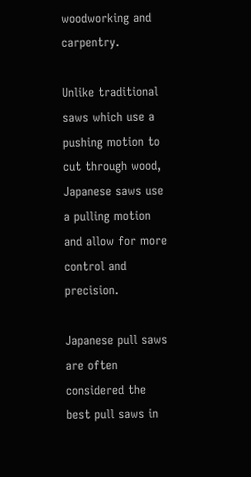woodworking and carpentry.

Unlike traditional saws which use a pushing motion to cut through wood, Japanese saws use a pulling motion and allow for more control and precision.

Japanese pull saws are often considered the best pull saws in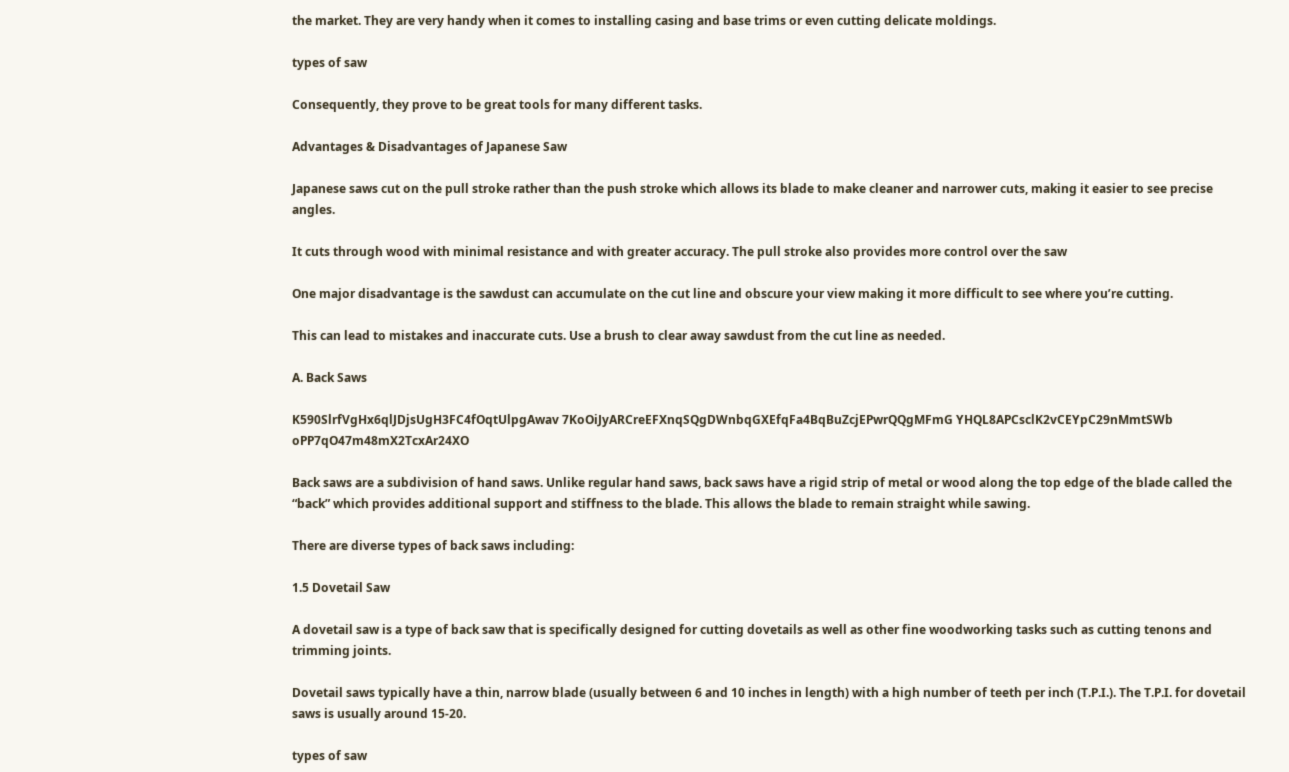the market. They are very handy when it comes to installing casing and base trims or even cutting delicate moldings.

types of saw

Consequently, they prove to be great tools for many different tasks.

Advantages & Disadvantages of Japanese Saw

Japanese saws cut on the pull stroke rather than the push stroke which allows its blade to make cleaner and narrower cuts, making it easier to see precise angles.

It cuts through wood with minimal resistance and with greater accuracy. The pull stroke also provides more control over the saw

One major disadvantage is the sawdust can accumulate on the cut line and obscure your view making it more difficult to see where you’re cutting.

This can lead to mistakes and inaccurate cuts. Use a brush to clear away sawdust from the cut line as needed.

A. Back Saws

K590SlrfVgHx6qlJDjsUgH3FC4fOqtUlpgAwav 7KoOiJyARCreEFXnqSQgDWnbqGXEfqFa4BqBuZcjEPwrQQgMFmG YHQL8APCsclK2vCEYpC29nMmtSWb oPP7qO47m48mX2TcxAr24XO

Back saws are a subdivision of hand saws. Unlike regular hand saws, back saws have a rigid strip of metal or wood along the top edge of the blade called the “back” which provides additional support and stiffness to the blade. This allows the blade to remain straight while sawing.

There are diverse types of back saws including:

1.5 Dovetail Saw

A dovetail saw is a type of back saw that is specifically designed for cutting dovetails as well as other fine woodworking tasks such as cutting tenons and trimming joints.

Dovetail saws typically have a thin, narrow blade (usually between 6 and 10 inches in length) with a high number of teeth per inch (T.P.I.). The T.P.I. for dovetail saws is usually around 15-20.

types of saw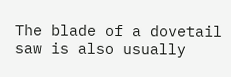The blade of a dovetail saw is also usually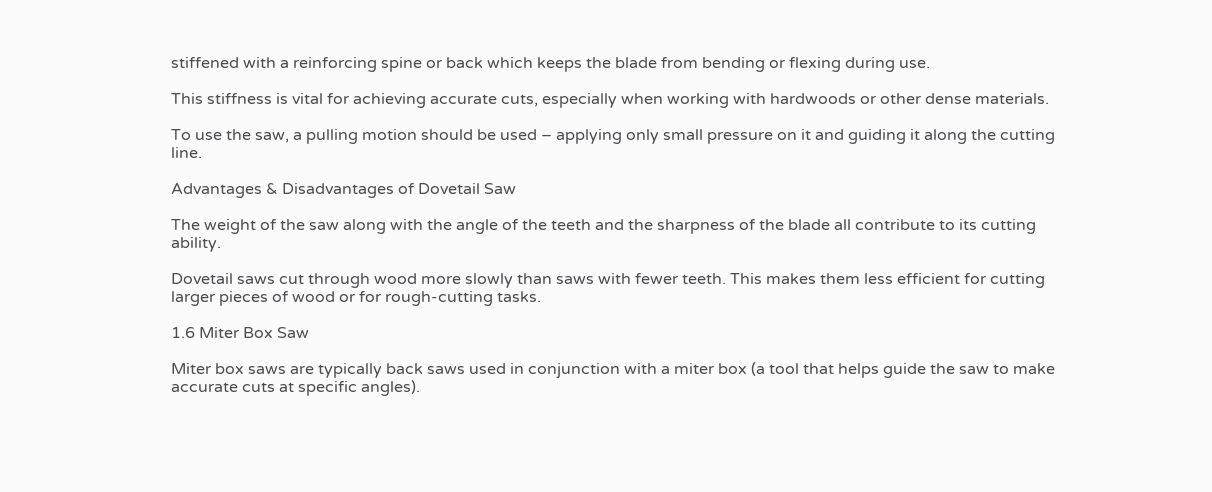stiffened with a reinforcing spine or back which keeps the blade from bending or flexing during use.

This stiffness is vital for achieving accurate cuts, especially when working with hardwoods or other dense materials.

To use the saw, a pulling motion should be used – applying only small pressure on it and guiding it along the cutting line.

Advantages & Disadvantages of Dovetail Saw

The weight of the saw along with the angle of the teeth and the sharpness of the blade all contribute to its cutting ability.

Dovetail saws cut through wood more slowly than saws with fewer teeth. This makes them less efficient for cutting larger pieces of wood or for rough-cutting tasks.

1.6 Miter Box Saw

Miter box saws are typically back saws used in conjunction with a miter box (a tool that helps guide the saw to make accurate cuts at specific angles).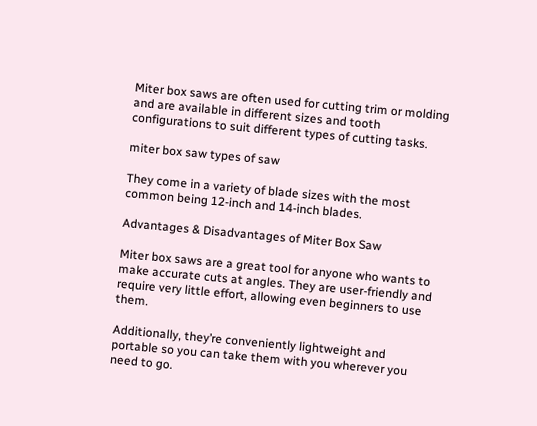Miter box saws are often used for cutting trim or molding and are available in different sizes and tooth configurations to suit different types of cutting tasks.

miter box saw types of saw

They come in a variety of blade sizes with the most common being 12-inch and 14-inch blades.

Advantages & Disadvantages of Miter Box Saw

Miter box saws are a great tool for anyone who wants to make accurate cuts at angles. They are user-friendly and require very little effort, allowing even beginners to use them.

Additionally, they’re conveniently lightweight and portable so you can take them with you wherever you need to go.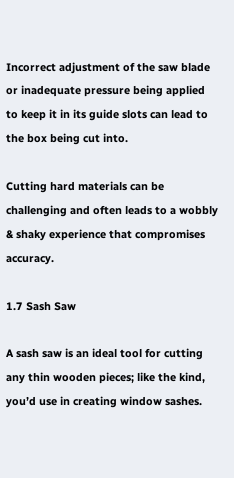Incorrect adjustment of the saw blade or inadequate pressure being applied to keep it in its guide slots can lead to the box being cut into.

Cutting hard materials can be challenging and often leads to a wobbly & shaky experience that compromises accuracy.

1.7 Sash Saw

A sash saw is an ideal tool for cutting any thin wooden pieces; like the kind, you’d use in creating window sashes.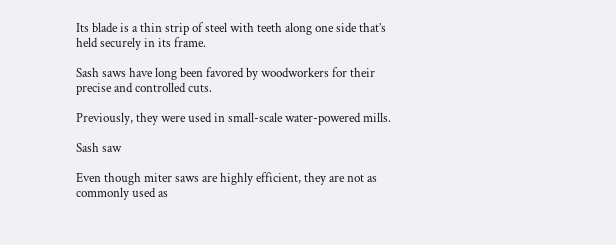Its blade is a thin strip of steel with teeth along one side that’s held securely in its frame.

Sash saws have long been favored by woodworkers for their precise and controlled cuts.

Previously, they were used in small-scale water-powered mills.

Sash saw

Even though miter saws are highly efficient, they are not as commonly used as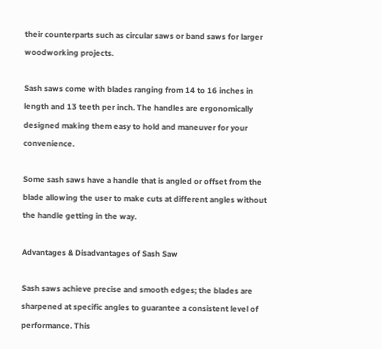their counterparts such as circular saws or band saws for larger woodworking projects.

Sash saws come with blades ranging from 14 to 16 inches in length and 13 teeth per inch. The handles are ergonomically designed making them easy to hold and maneuver for your convenience.

Some sash saws have a handle that is angled or offset from the blade allowing the user to make cuts at different angles without the handle getting in the way.

Advantages & Disadvantages of Sash Saw

Sash saws achieve precise and smooth edges; the blades are sharpened at specific angles to guarantee a consistent level of performance. This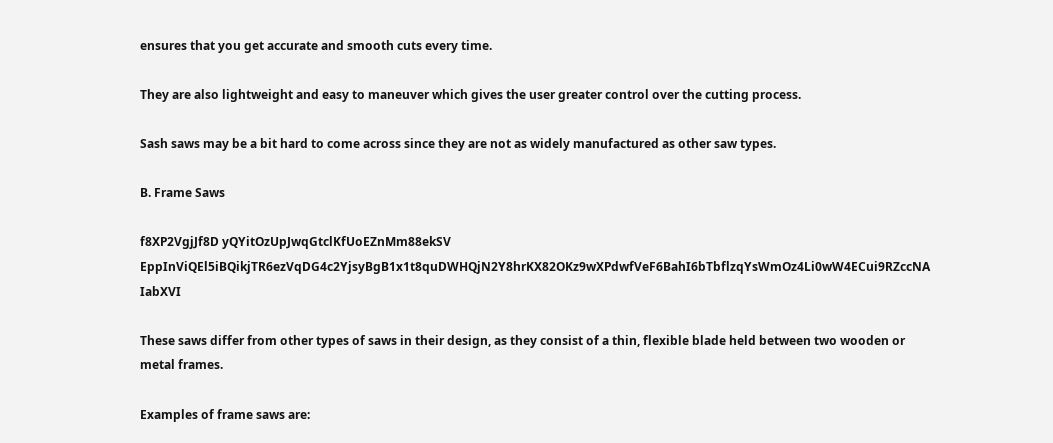ensures that you get accurate and smooth cuts every time.

They are also lightweight and easy to maneuver which gives the user greater control over the cutting process.

Sash saws may be a bit hard to come across since they are not as widely manufactured as other saw types.

B. Frame Saws

f8XP2VgjJf8D yQYitOzUpJwqGtclKfUoEZnMm88ekSV EppInViQEl5iBQikjTR6ezVqDG4c2YjsyBgB1x1t8quDWHQjN2Y8hrKX82OKz9wXPdwfVeF6BahI6bTbflzqYsWmOz4Li0wW4ECui9RZccNA IabXVI

These saws differ from other types of saws in their design, as they consist of a thin, flexible blade held between two wooden or metal frames.

Examples of frame saws are: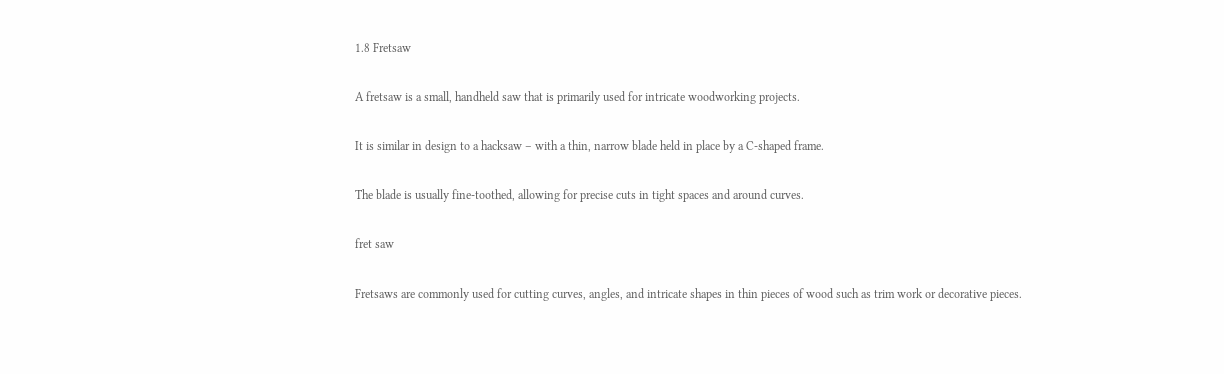1.8 Fretsaw

A fretsaw is a small, handheld saw that is primarily used for intricate woodworking projects.

It is similar in design to a hacksaw – with a thin, narrow blade held in place by a C-shaped frame.

The blade is usually fine-toothed, allowing for precise cuts in tight spaces and around curves.

fret saw

Fretsaws are commonly used for cutting curves, angles, and intricate shapes in thin pieces of wood such as trim work or decorative pieces.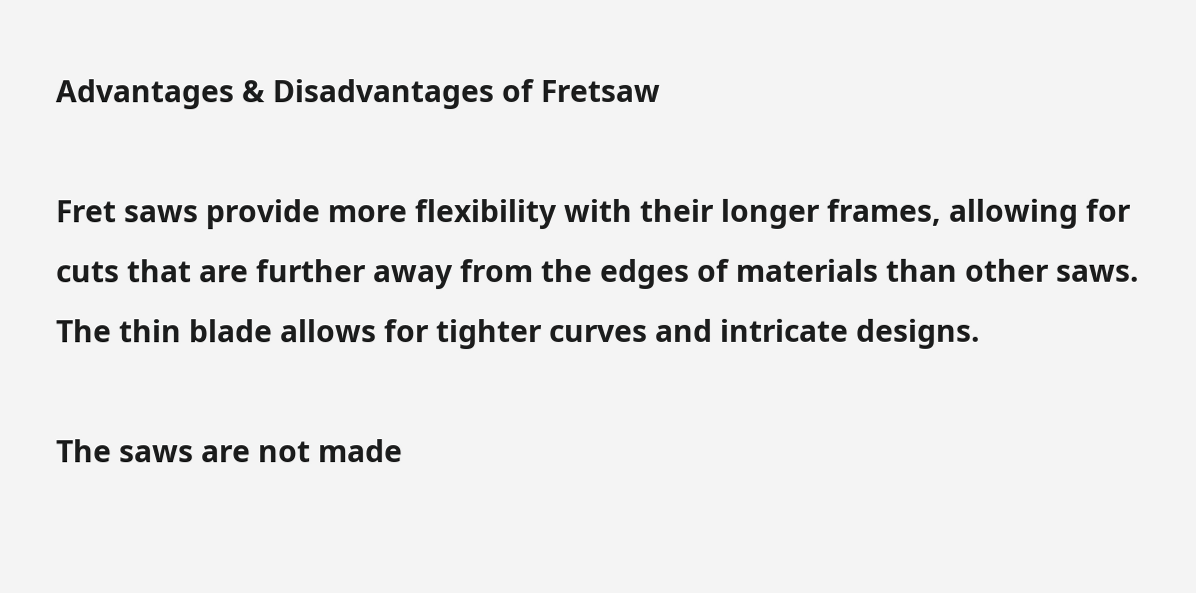Advantages & Disadvantages of Fretsaw

Fret saws provide more flexibility with their longer frames, allowing for cuts that are further away from the edges of materials than other saws. The thin blade allows for tighter curves and intricate designs.

The saws are not made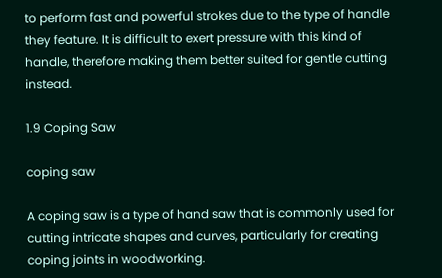to perform fast and powerful strokes due to the type of handle they feature. It is difficult to exert pressure with this kind of handle, therefore making them better suited for gentle cutting instead.

1.9 Coping Saw

coping saw

A coping saw is a type of hand saw that is commonly used for cutting intricate shapes and curves, particularly for creating coping joints in woodworking.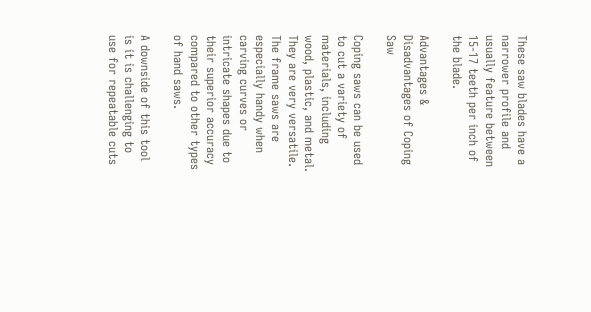These saw blades have a narrower profile and usually feature between 15-17 teeth per inch of the blade.

Advantages & Disadvantages of Coping Saw

Coping saws can be used to cut a variety of materials, including wood, plastic, and metal. They are very versatile. The frame saws are especially handy when carving curves or intricate shapes due to their superior accuracy compared to other types of hand saws.

A downside of this tool is it is challenging to use for repeatable cuts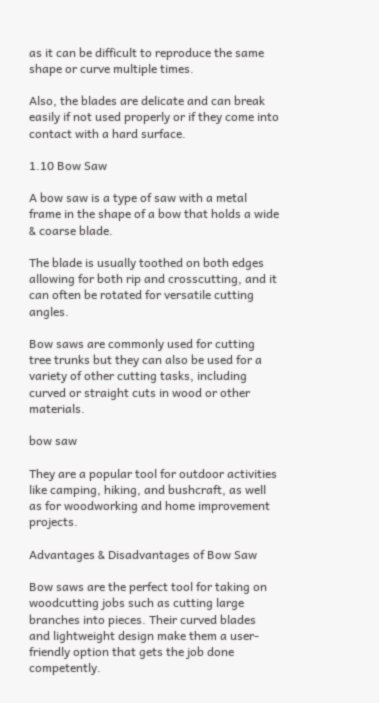as it can be difficult to reproduce the same shape or curve multiple times.

Also, the blades are delicate and can break easily if not used properly or if they come into contact with a hard surface.

1.10 Bow Saw

A bow saw is a type of saw with a metal frame in the shape of a bow that holds a wide & coarse blade.

The blade is usually toothed on both edges allowing for both rip and crosscutting, and it can often be rotated for versatile cutting angles.

Bow saws are commonly used for cutting tree trunks but they can also be used for a variety of other cutting tasks, including curved or straight cuts in wood or other materials.

bow saw

They are a popular tool for outdoor activities like camping, hiking, and bushcraft, as well as for woodworking and home improvement projects.

Advantages & Disadvantages of Bow Saw

Bow saws are the perfect tool for taking on woodcutting jobs such as cutting large branches into pieces. Their curved blades and lightweight design make them a user-friendly option that gets the job done competently.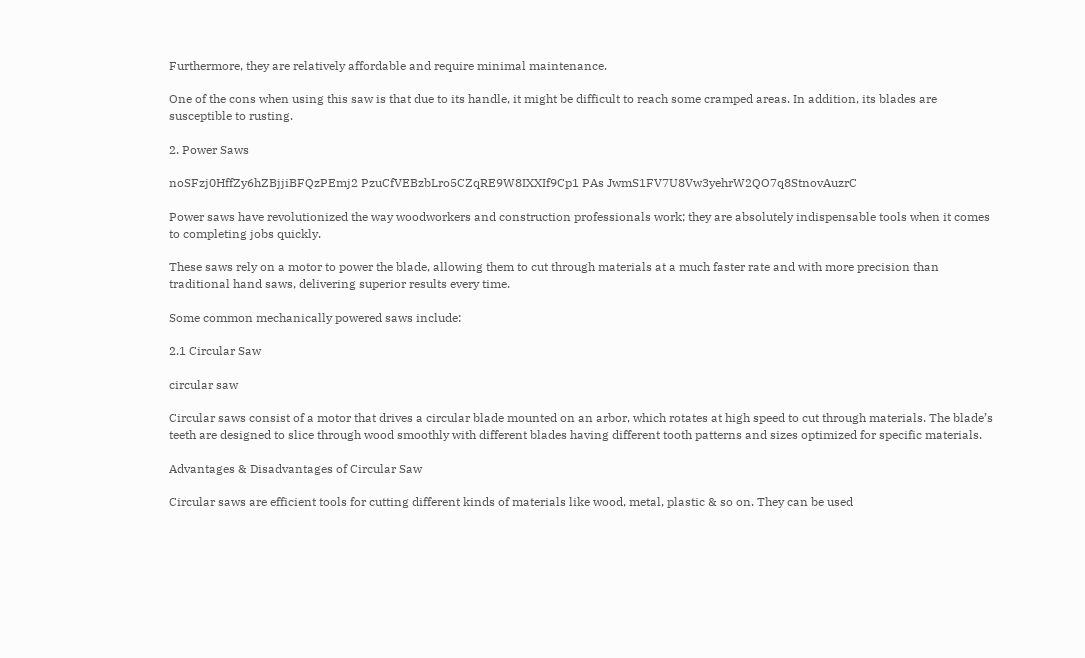Furthermore, they are relatively affordable and require minimal maintenance.

One of the cons when using this saw is that due to its handle, it might be difficult to reach some cramped areas. In addition, its blades are susceptible to rusting.

2. Power Saws

noSFzj0HffZy6hZBjjiBFQzPEmj2 PzuCfVEBzbLro5CZqRE9W8IXXIf9Cp1 PAs JwmS1FV7U8Vw3yehrW2QO7q8StnovAuzrC

Power saws have revolutionized the way woodworkers and construction professionals work; they are absolutely indispensable tools when it comes to completing jobs quickly.

These saws rely on a motor to power the blade, allowing them to cut through materials at a much faster rate and with more precision than traditional hand saws, delivering superior results every time.

Some common mechanically powered saws include:

2.1 Circular Saw

circular saw

Circular saws consist of a motor that drives a circular blade mounted on an arbor, which rotates at high speed to cut through materials. The blade’s teeth are designed to slice through wood smoothly with different blades having different tooth patterns and sizes optimized for specific materials.

Advantages & Disadvantages of Circular Saw

Circular saws are efficient tools for cutting different kinds of materials like wood, metal, plastic & so on. They can be used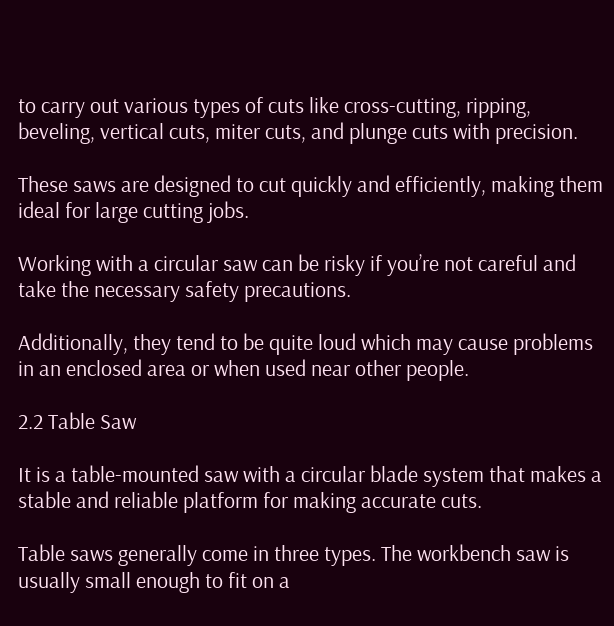to carry out various types of cuts like cross-cutting, ripping, beveling, vertical cuts, miter cuts, and plunge cuts with precision.

These saws are designed to cut quickly and efficiently, making them ideal for large cutting jobs.

Working with a circular saw can be risky if you’re not careful and take the necessary safety precautions.

Additionally, they tend to be quite loud which may cause problems in an enclosed area or when used near other people.

2.2 Table Saw

It is a table-mounted saw with a circular blade system that makes a stable and reliable platform for making accurate cuts.

Table saws generally come in three types. The workbench saw is usually small enough to fit on a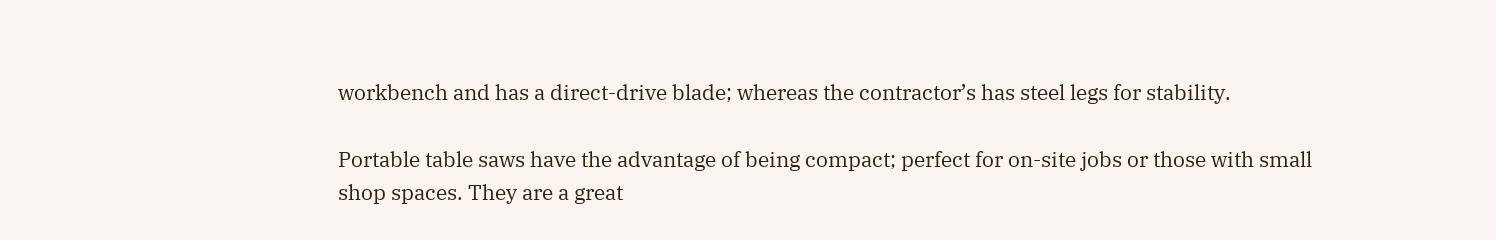workbench and has a direct-drive blade; whereas the contractor’s has steel legs for stability.

Portable table saws have the advantage of being compact; perfect for on-site jobs or those with small shop spaces. They are a great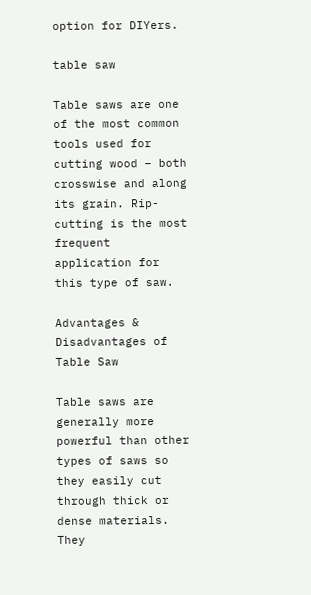option for DIYers.

table saw

Table saws are one of the most common tools used for cutting wood – both crosswise and along its grain. Rip-cutting is the most frequent application for this type of saw.

Advantages & Disadvantages of Table Saw

Table saws are generally more powerful than other types of saws so they easily cut through thick or dense materials. They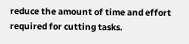reduce the amount of time and effort required for cutting tasks.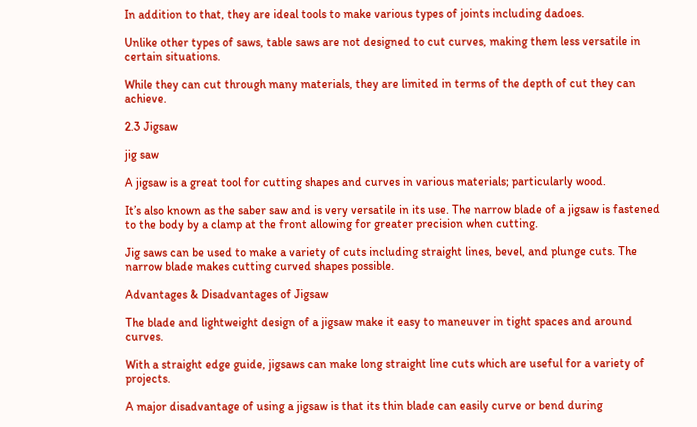In addition to that, they are ideal tools to make various types of joints including dadoes.

Unlike other types of saws, table saws are not designed to cut curves, making them less versatile in certain situations.

While they can cut through many materials, they are limited in terms of the depth of cut they can achieve.

2.3 Jigsaw

jig saw

A jigsaw is a great tool for cutting shapes and curves in various materials; particularly wood.

It’s also known as the saber saw and is very versatile in its use. The narrow blade of a jigsaw is fastened to the body by a clamp at the front allowing for greater precision when cutting.

Jig saws can be used to make a variety of cuts including straight lines, bevel, and plunge cuts. The narrow blade makes cutting curved shapes possible.

Advantages & Disadvantages of Jigsaw

The blade and lightweight design of a jigsaw make it easy to maneuver in tight spaces and around curves.

With a straight edge guide, jigsaws can make long straight line cuts which are useful for a variety of projects.

A major disadvantage of using a jigsaw is that its thin blade can easily curve or bend during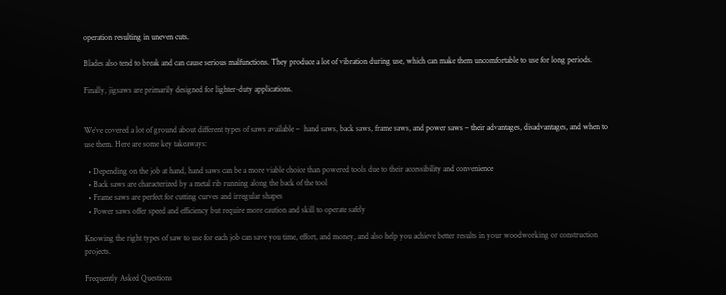operation resulting in uneven cuts.

Blades also tend to break and can cause serious malfunctions. They produce a lot of vibration during use, which can make them uncomfortable to use for long periods.

Finally, jigsaws are primarily designed for lighter-duty applications.


We’ve covered a lot of ground about different types of saws available –  hand saws, back saws, frame saws, and power saws – their advantages, disadvantages, and when to use them. Here are some key takeaways:

  • Depending on the job at hand, hand saws can be a more viable choice than powered tools due to their accessibility and convenience
  • Back saws are characterized by a metal rib running along the back of the tool
  • Frame saws are perfect for cutting curves and irregular shapes
  • Power saws offer speed and efficiency but require more caution and skill to operate safely

Knowing the right types of saw to use for each job can save you time, effort, and money, and also help you achieve better results in your woodworking or construction projects.

Frequently Asked Questions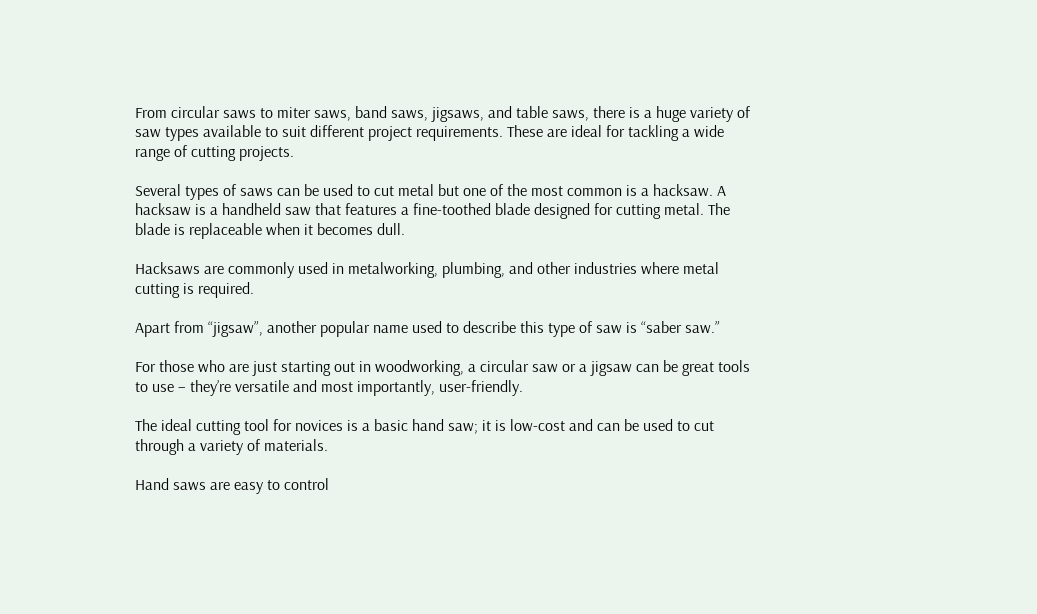From circular saws to miter saws, band saws, jigsaws, and table saws, there is a huge variety of saw types available to suit different project requirements. These are ideal for tackling a wide range of cutting projects.

Several types of saws can be used to cut metal but one of the most common is a hacksaw. A hacksaw is a handheld saw that features a fine-toothed blade designed for cutting metal. The blade is replaceable when it becomes dull.

Hacksaws are commonly used in metalworking, plumbing, and other industries where metal cutting is required.

Apart from “jigsaw”, another popular name used to describe this type of saw is “saber saw.”

For those who are just starting out in woodworking, a circular saw or a jigsaw can be great tools to use – they’re versatile and most importantly, user-friendly.

The ideal cutting tool for novices is a basic hand saw; it is low-cost and can be used to cut through a variety of materials.

Hand saws are easy to control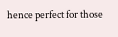hence perfect for those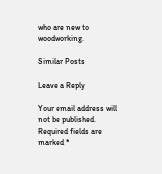who are new to woodworking.

Similar Posts

Leave a Reply

Your email address will not be published. Required fields are marked *